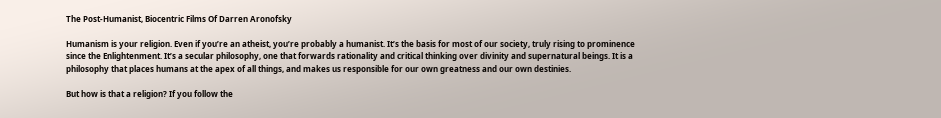The Post-Humanist, Biocentric Films Of Darren Aronofsky

Humanism is your religion. Even if you’re an atheist, you’re probably a humanist. It’s the basis for most of our society, truly rising to prominence since the Enlightenment. It’s a secular philosophy, one that forwards rationality and critical thinking over divinity and supernatural beings. It is a philosophy that places humans at the apex of all things, and makes us responsible for our own greatness and our own destinies.

But how is that a religion? If you follow the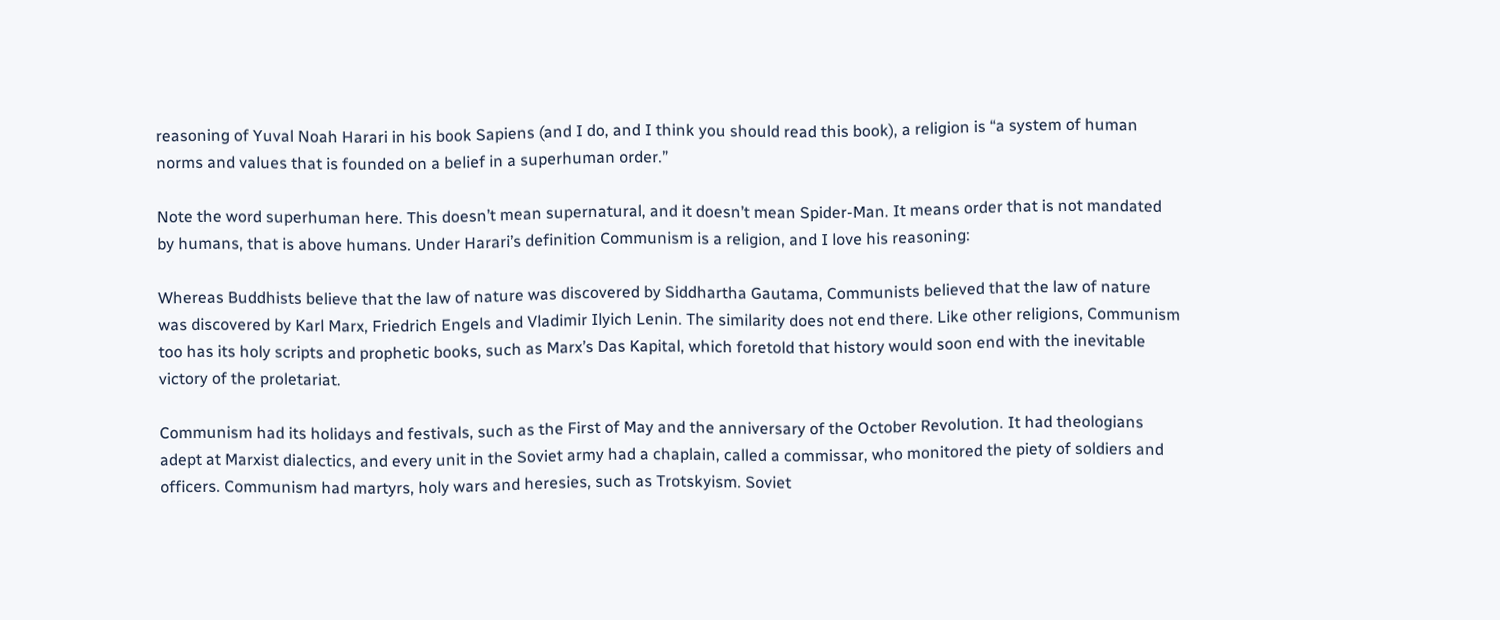reasoning of Yuval Noah Harari in his book Sapiens (and I do, and I think you should read this book), a religion is “a system of human norms and values that is founded on a belief in a superhuman order.”

Note the word superhuman here. This doesn’t mean supernatural, and it doesn’t mean Spider-Man. It means order that is not mandated by humans, that is above humans. Under Harari’s definition Communism is a religion, and I love his reasoning:

Whereas Buddhists believe that the law of nature was discovered by Siddhartha Gautama, Communists believed that the law of nature was discovered by Karl Marx, Friedrich Engels and Vladimir Ilyich Lenin. The similarity does not end there. Like other religions, Communism too has its holy scripts and prophetic books, such as Marx’s Das Kapital, which foretold that history would soon end with the inevitable victory of the proletariat.

Communism had its holidays and festivals, such as the First of May and the anniversary of the October Revolution. It had theologians adept at Marxist dialectics, and every unit in the Soviet army had a chaplain, called a commissar, who monitored the piety of soldiers and officers. Communism had martyrs, holy wars and heresies, such as Trotskyism. Soviet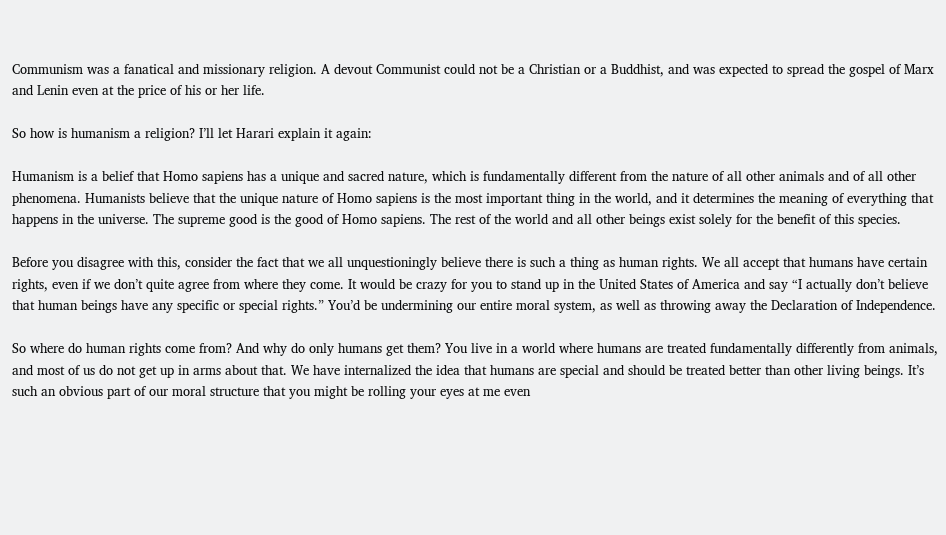Communism was a fanatical and missionary religion. A devout Communist could not be a Christian or a Buddhist, and was expected to spread the gospel of Marx and Lenin even at the price of his or her life.

So how is humanism a religion? I’ll let Harari explain it again:

Humanism is a belief that Homo sapiens has a unique and sacred nature, which is fundamentally different from the nature of all other animals and of all other phenomena. Humanists believe that the unique nature of Homo sapiens is the most important thing in the world, and it determines the meaning of everything that happens in the universe. The supreme good is the good of Homo sapiens. The rest of the world and all other beings exist solely for the benefit of this species.

Before you disagree with this, consider the fact that we all unquestioningly believe there is such a thing as human rights. We all accept that humans have certain rights, even if we don’t quite agree from where they come. It would be crazy for you to stand up in the United States of America and say “I actually don’t believe that human beings have any specific or special rights.” You’d be undermining our entire moral system, as well as throwing away the Declaration of Independence.

So where do human rights come from? And why do only humans get them? You live in a world where humans are treated fundamentally differently from animals, and most of us do not get up in arms about that. We have internalized the idea that humans are special and should be treated better than other living beings. It’s such an obvious part of our moral structure that you might be rolling your eyes at me even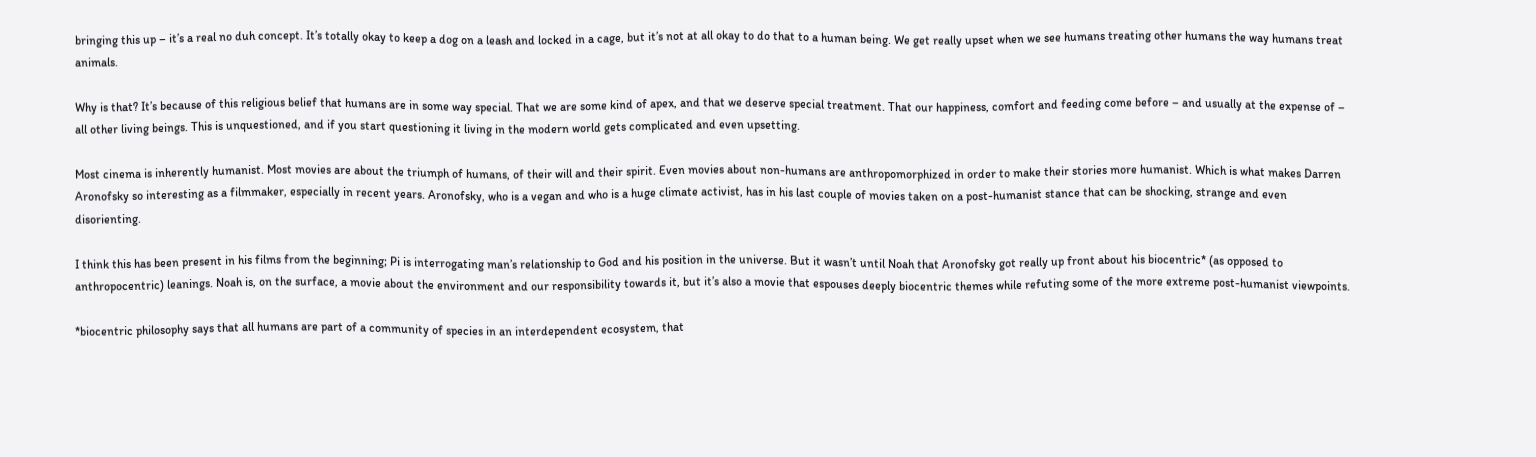bringing this up – it’s a real no duh concept. It’s totally okay to keep a dog on a leash and locked in a cage, but it’s not at all okay to do that to a human being. We get really upset when we see humans treating other humans the way humans treat animals.

Why is that? It’s because of this religious belief that humans are in some way special. That we are some kind of apex, and that we deserve special treatment. That our happiness, comfort and feeding come before – and usually at the expense of – all other living beings. This is unquestioned, and if you start questioning it living in the modern world gets complicated and even upsetting.

Most cinema is inherently humanist. Most movies are about the triumph of humans, of their will and their spirit. Even movies about non-humans are anthropomorphized in order to make their stories more humanist. Which is what makes Darren Aronofsky so interesting as a filmmaker, especially in recent years. Aronofsky, who is a vegan and who is a huge climate activist, has in his last couple of movies taken on a post-humanist stance that can be shocking, strange and even disorienting.

I think this has been present in his films from the beginning; Pi is interrogating man’s relationship to God and his position in the universe. But it wasn’t until Noah that Aronofsky got really up front about his biocentric* (as opposed to anthropocentric) leanings. Noah is, on the surface, a movie about the environment and our responsibility towards it, but it’s also a movie that espouses deeply biocentric themes while refuting some of the more extreme post-humanist viewpoints.

*biocentric philosophy says that all humans are part of a community of species in an interdependent ecosystem, that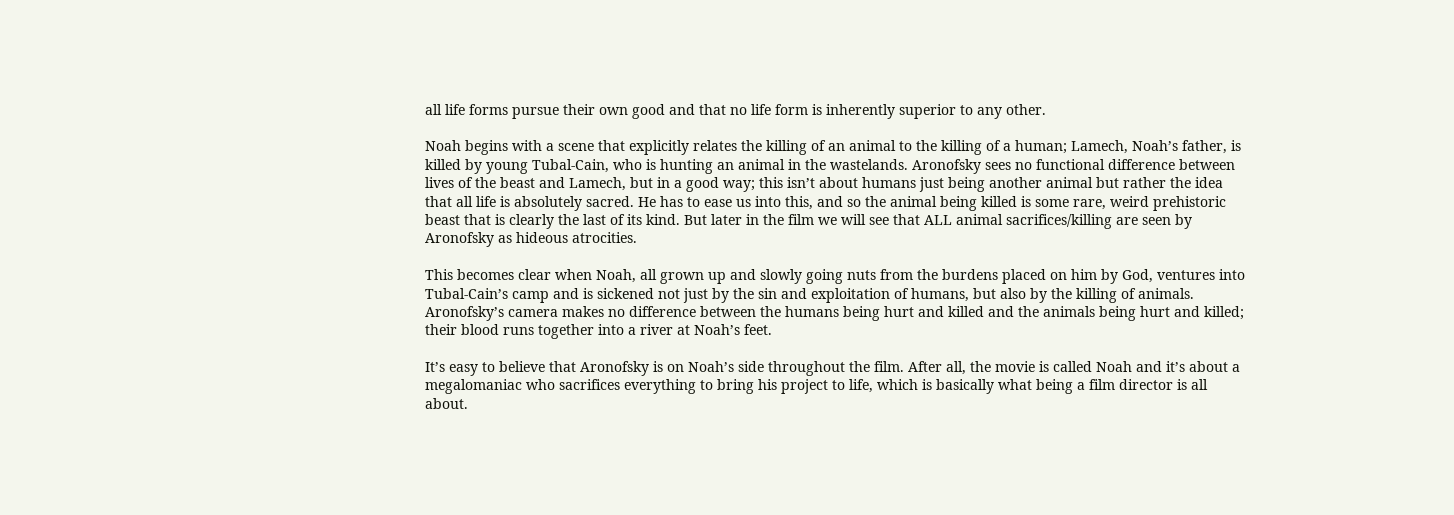all life forms pursue their own good and that no life form is inherently superior to any other.

Noah begins with a scene that explicitly relates the killing of an animal to the killing of a human; Lamech, Noah’s father, is killed by young Tubal-Cain, who is hunting an animal in the wastelands. Aronofsky sees no functional difference between lives of the beast and Lamech, but in a good way; this isn’t about humans just being another animal but rather the idea that all life is absolutely sacred. He has to ease us into this, and so the animal being killed is some rare, weird prehistoric beast that is clearly the last of its kind. But later in the film we will see that ALL animal sacrifices/killing are seen by Aronofsky as hideous atrocities.

This becomes clear when Noah, all grown up and slowly going nuts from the burdens placed on him by God, ventures into Tubal-Cain’s camp and is sickened not just by the sin and exploitation of humans, but also by the killing of animals. Aronofsky’s camera makes no difference between the humans being hurt and killed and the animals being hurt and killed; their blood runs together into a river at Noah’s feet.

It’s easy to believe that Aronofsky is on Noah’s side throughout the film. After all, the movie is called Noah and it’s about a megalomaniac who sacrifices everything to bring his project to life, which is basically what being a film director is all about.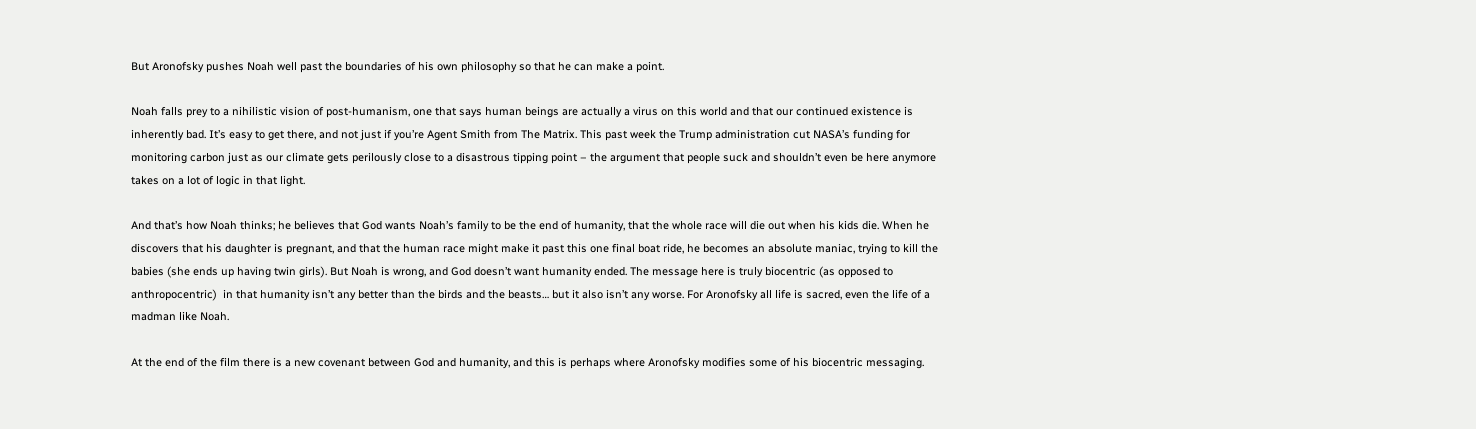But Aronofsky pushes Noah well past the boundaries of his own philosophy so that he can make a point.

Noah falls prey to a nihilistic vision of post-humanism, one that says human beings are actually a virus on this world and that our continued existence is inherently bad. It’s easy to get there, and not just if you’re Agent Smith from The Matrix. This past week the Trump administration cut NASA’s funding for monitoring carbon just as our climate gets perilously close to a disastrous tipping point – the argument that people suck and shouldn’t even be here anymore takes on a lot of logic in that light.

And that’s how Noah thinks; he believes that God wants Noah’s family to be the end of humanity, that the whole race will die out when his kids die. When he discovers that his daughter is pregnant, and that the human race might make it past this one final boat ride, he becomes an absolute maniac, trying to kill the babies (she ends up having twin girls). But Noah is wrong, and God doesn’t want humanity ended. The message here is truly biocentric (as opposed to anthropocentric)  in that humanity isn’t any better than the birds and the beasts… but it also isn’t any worse. For Aronofsky all life is sacred, even the life of a madman like Noah.

At the end of the film there is a new covenant between God and humanity, and this is perhaps where Aronofsky modifies some of his biocentric messaging.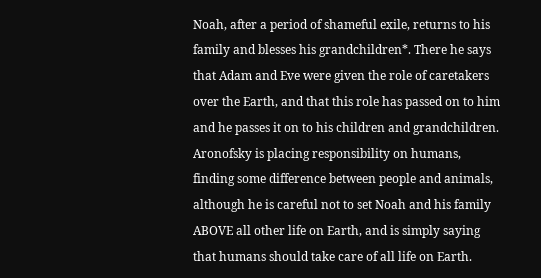Noah, after a period of shameful exile, returns to his family and blesses his grandchildren*. There he says that Adam and Eve were given the role of caretakers over the Earth, and that this role has passed on to him and he passes it on to his children and grandchildren. Aronofsky is placing responsibility on humans, finding some difference between people and animals, although he is careful not to set Noah and his family ABOVE all other life on Earth, and is simply saying that humans should take care of all life on Earth.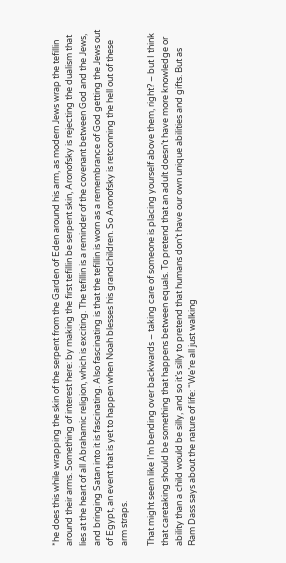*he does this while wrapping the skin of the serpent from the Garden of Eden around his arm, as modern Jews wrap the tefillin around their arms. Something of interest here: by making the first tefillin be serpent skin, Aronofsky is rejecting the dualism that lies at the heart of all Abrahamic religion, which is exciting. The tefillin is a reminder of the covenant between God and the Jews, and bringing Satan into it is fascinating. Also fascinating is that the tefillin is worn as a remembrance of God getting the Jews out of Egypt, an event that is yet to happen when Noah blesses his grandchildren. So Aronofsky is retconning the hell out of these arm straps.

That might seem like I’m bending over backwards – taking care of someone is placing yourself above them, right? – but I think that caretaking should be something that happens between equals. To pretend that an adult doesn’t have more knowledge or ability than a child would be silly, and so it’s silly to pretend that humans don’t have our own unique abilities and gifts. But as Ram Dass says about the nature of life: “We’re all just walking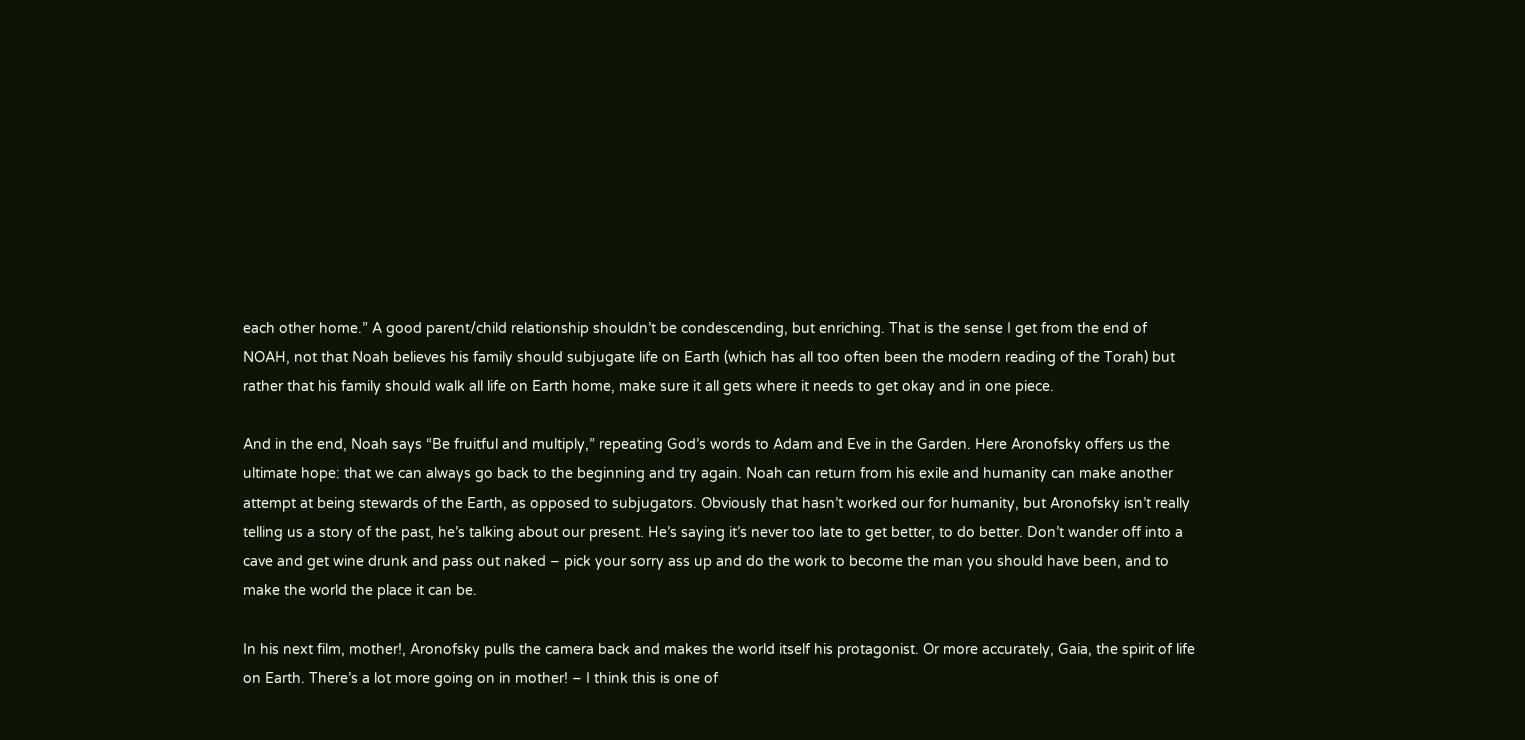each other home.” A good parent/child relationship shouldn’t be condescending, but enriching. That is the sense I get from the end of NOAH, not that Noah believes his family should subjugate life on Earth (which has all too often been the modern reading of the Torah) but rather that his family should walk all life on Earth home, make sure it all gets where it needs to get okay and in one piece.

And in the end, Noah says “Be fruitful and multiply,” repeating God’s words to Adam and Eve in the Garden. Here Aronofsky offers us the ultimate hope: that we can always go back to the beginning and try again. Noah can return from his exile and humanity can make another attempt at being stewards of the Earth, as opposed to subjugators. Obviously that hasn’t worked our for humanity, but Aronofsky isn’t really telling us a story of the past, he’s talking about our present. He’s saying it’s never too late to get better, to do better. Don’t wander off into a cave and get wine drunk and pass out naked – pick your sorry ass up and do the work to become the man you should have been, and to make the world the place it can be.

In his next film, mother!, Aronofsky pulls the camera back and makes the world itself his protagonist. Or more accurately, Gaia, the spirit of life on Earth. There’s a lot more going on in mother! – I think this is one of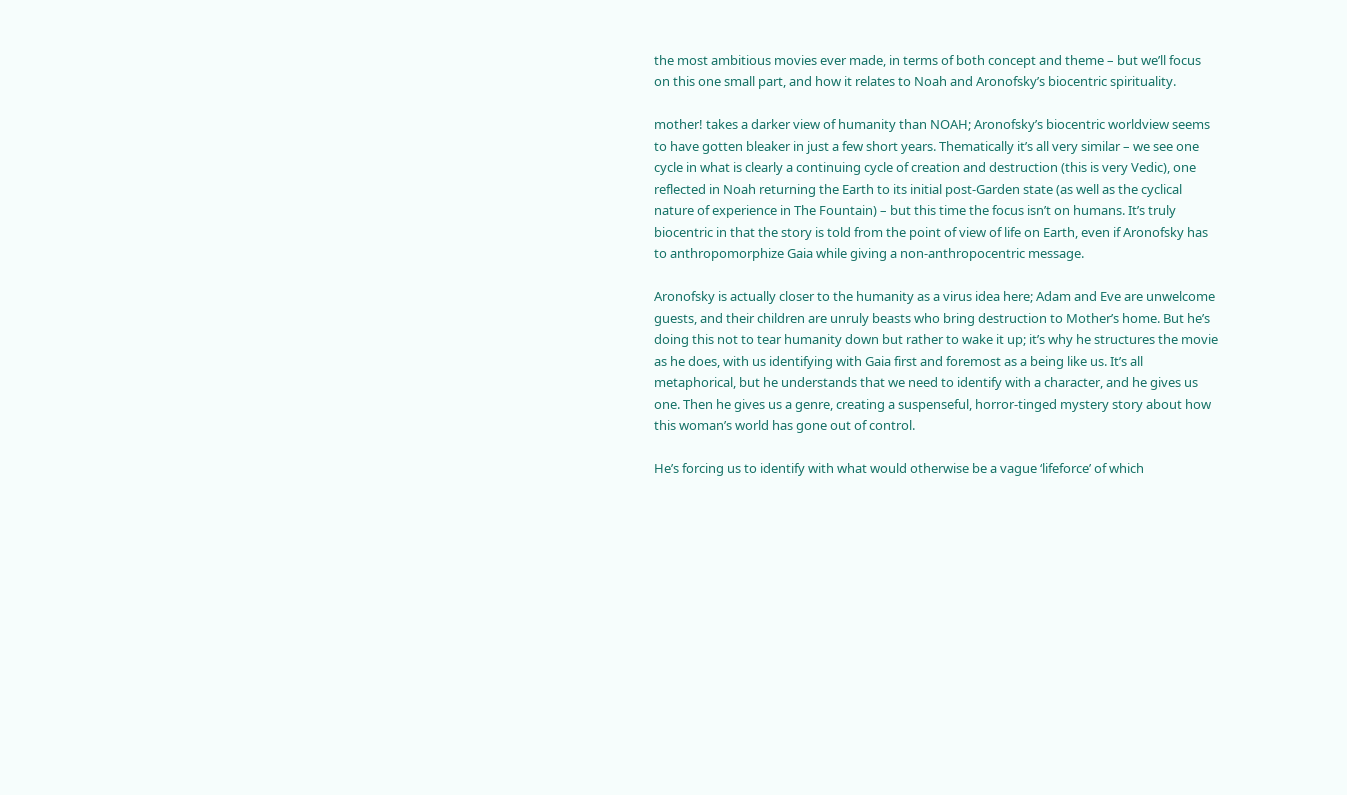the most ambitious movies ever made, in terms of both concept and theme – but we’ll focus on this one small part, and how it relates to Noah and Aronofsky’s biocentric spirituality.

mother! takes a darker view of humanity than NOAH; Aronofsky’s biocentric worldview seems to have gotten bleaker in just a few short years. Thematically it’s all very similar – we see one cycle in what is clearly a continuing cycle of creation and destruction (this is very Vedic), one reflected in Noah returning the Earth to its initial post-Garden state (as well as the cyclical nature of experience in The Fountain) – but this time the focus isn’t on humans. It’s truly biocentric in that the story is told from the point of view of life on Earth, even if Aronofsky has to anthropomorphize Gaia while giving a non-anthropocentric message.

Aronofsky is actually closer to the humanity as a virus idea here; Adam and Eve are unwelcome guests, and their children are unruly beasts who bring destruction to Mother’s home. But he’s doing this not to tear humanity down but rather to wake it up; it’s why he structures the movie as he does, with us identifying with Gaia first and foremost as a being like us. It’s all metaphorical, but he understands that we need to identify with a character, and he gives us one. Then he gives us a genre, creating a suspenseful, horror-tinged mystery story about how this woman’s world has gone out of control.

He’s forcing us to identify with what would otherwise be a vague ‘lifeforce’ of which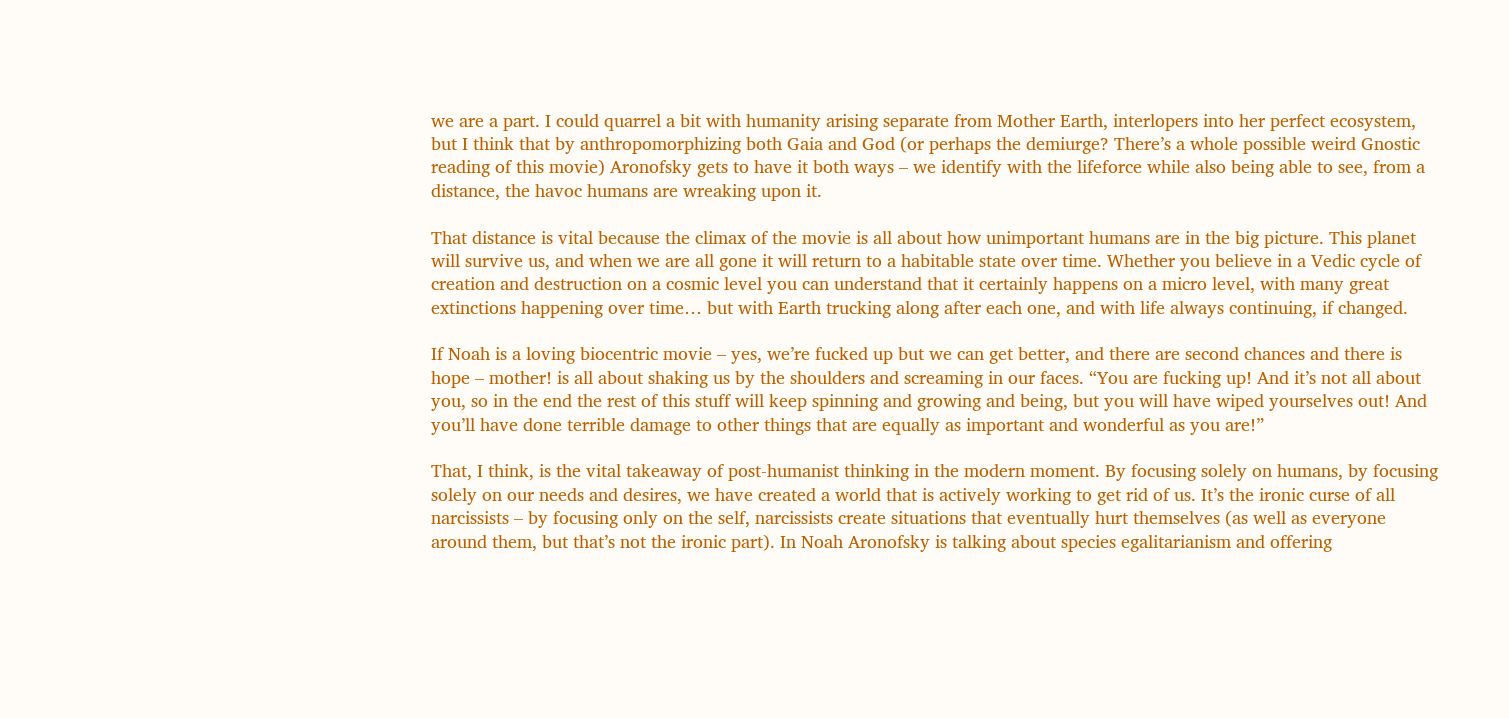we are a part. I could quarrel a bit with humanity arising separate from Mother Earth, interlopers into her perfect ecosystem, but I think that by anthropomorphizing both Gaia and God (or perhaps the demiurge? There’s a whole possible weird Gnostic reading of this movie) Aronofsky gets to have it both ways – we identify with the lifeforce while also being able to see, from a distance, the havoc humans are wreaking upon it.

That distance is vital because the climax of the movie is all about how unimportant humans are in the big picture. This planet will survive us, and when we are all gone it will return to a habitable state over time. Whether you believe in a Vedic cycle of creation and destruction on a cosmic level you can understand that it certainly happens on a micro level, with many great extinctions happening over time… but with Earth trucking along after each one, and with life always continuing, if changed.

If Noah is a loving biocentric movie – yes, we’re fucked up but we can get better, and there are second chances and there is hope – mother! is all about shaking us by the shoulders and screaming in our faces. “You are fucking up! And it’s not all about you, so in the end the rest of this stuff will keep spinning and growing and being, but you will have wiped yourselves out! And you’ll have done terrible damage to other things that are equally as important and wonderful as you are!”

That, I think, is the vital takeaway of post-humanist thinking in the modern moment. By focusing solely on humans, by focusing solely on our needs and desires, we have created a world that is actively working to get rid of us. It’s the ironic curse of all narcissists – by focusing only on the self, narcissists create situations that eventually hurt themselves (as well as everyone around them, but that’s not the ironic part). In Noah Aronofsky is talking about species egalitarianism and offering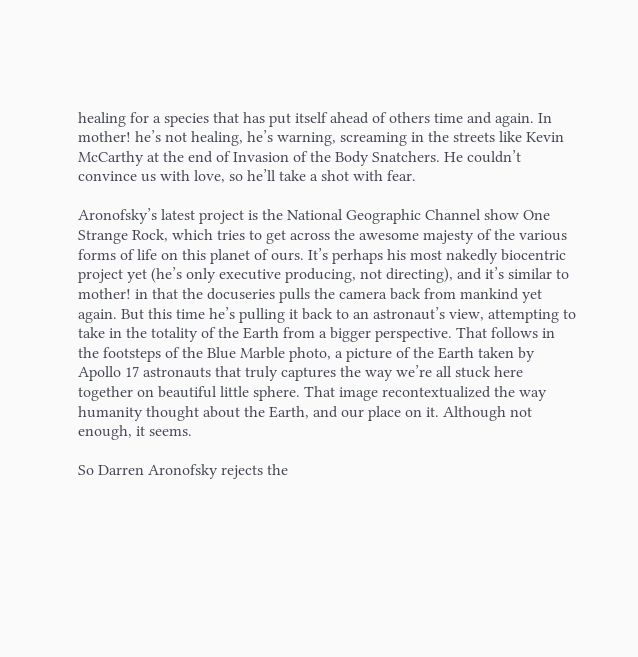healing for a species that has put itself ahead of others time and again. In mother! he’s not healing, he’s warning, screaming in the streets like Kevin McCarthy at the end of Invasion of the Body Snatchers. He couldn’t convince us with love, so he’ll take a shot with fear.

Aronofsky’s latest project is the National Geographic Channel show One Strange Rock, which tries to get across the awesome majesty of the various forms of life on this planet of ours. It’s perhaps his most nakedly biocentric project yet (he’s only executive producing, not directing), and it’s similar to mother! in that the docuseries pulls the camera back from mankind yet again. But this time he’s pulling it back to an astronaut’s view, attempting to take in the totality of the Earth from a bigger perspective. That follows in the footsteps of the Blue Marble photo, a picture of the Earth taken by Apollo 17 astronauts that truly captures the way we’re all stuck here together on beautiful little sphere. That image recontextualized the way humanity thought about the Earth, and our place on it. Although not enough, it seems.

So Darren Aronofsky rejects the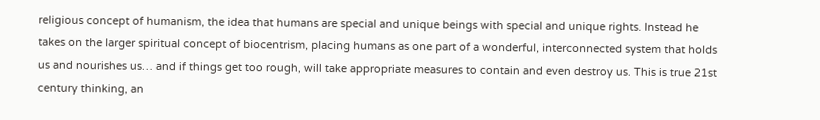religious concept of humanism, the idea that humans are special and unique beings with special and unique rights. Instead he takes on the larger spiritual concept of biocentrism, placing humans as one part of a wonderful, interconnected system that holds us and nourishes us… and if things get too rough, will take appropriate measures to contain and even destroy us. This is true 21st century thinking, an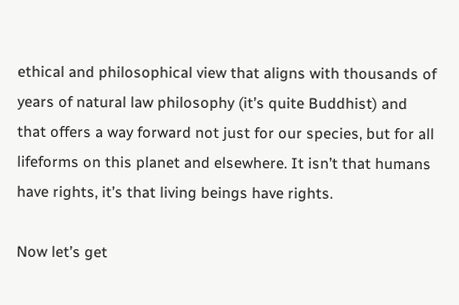ethical and philosophical view that aligns with thousands of years of natural law philosophy (it’s quite Buddhist) and that offers a way forward not just for our species, but for all lifeforms on this planet and elsewhere. It isn’t that humans have rights, it’s that living beings have rights.

Now let’s get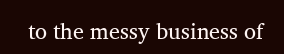to the messy business of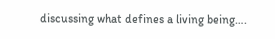discussing what defines a living being….